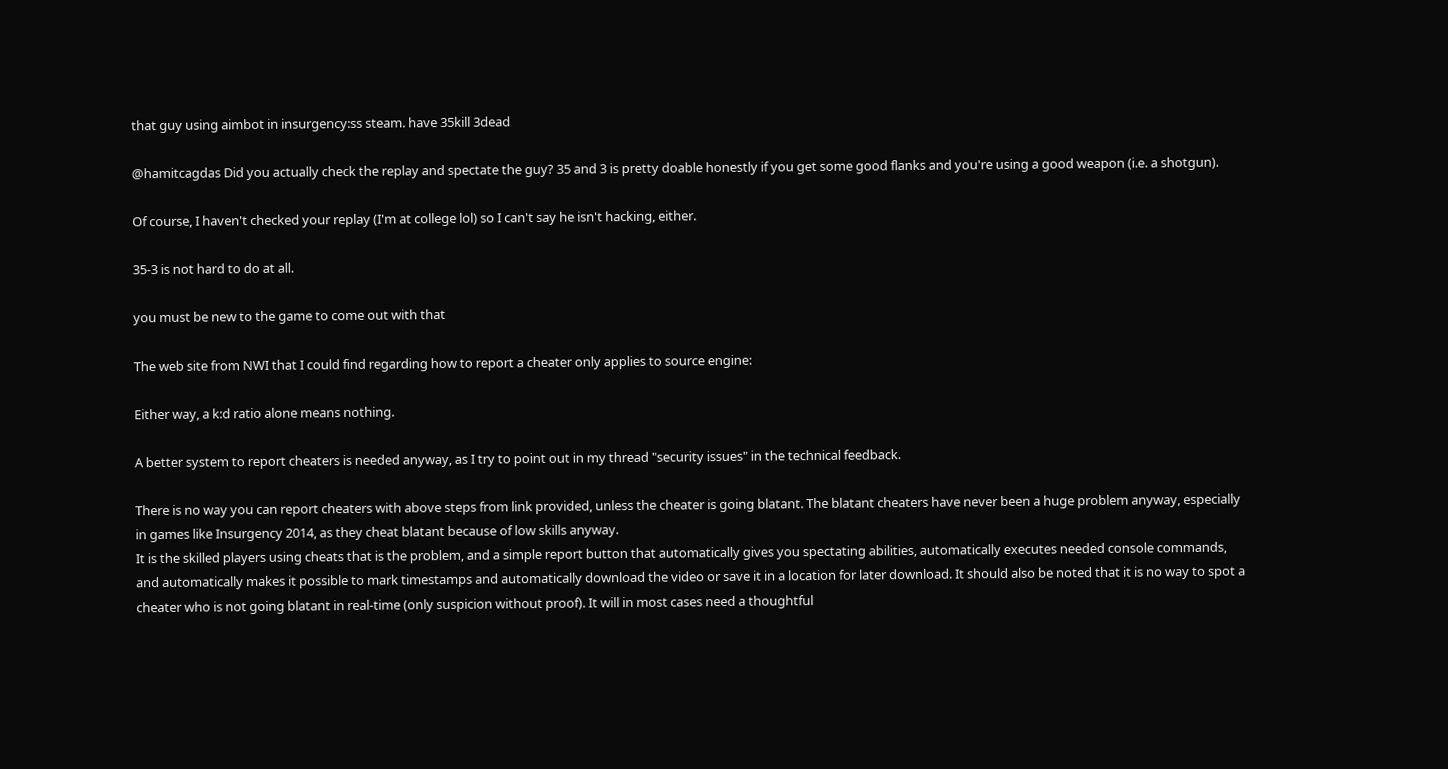that guy using aimbot in insurgency:ss steam. have 35kill 3dead

@hamitcagdas Did you actually check the replay and spectate the guy? 35 and 3 is pretty doable honestly if you get some good flanks and you're using a good weapon (i.e. a shotgun).

Of course, I haven't checked your replay (I'm at college lol) so I can't say he isn't hacking, either.

35-3 is not hard to do at all.

you must be new to the game to come out with that

The web site from NWI that I could find regarding how to report a cheater only applies to source engine:

Either way, a k:d ratio alone means nothing.

A better system to report cheaters is needed anyway, as I try to point out in my thread "security issues" in the technical feedback.

There is no way you can report cheaters with above steps from link provided, unless the cheater is going blatant. The blatant cheaters have never been a huge problem anyway, especially in games like Insurgency 2014, as they cheat blatant because of low skills anyway.
It is the skilled players using cheats that is the problem, and a simple report button that automatically gives you spectating abilities, automatically executes needed console commands, and automatically makes it possible to mark timestamps and automatically download the video or save it in a location for later download. It should also be noted that it is no way to spot a cheater who is not going blatant in real-time (only suspicion without proof). It will in most cases need a thoughtful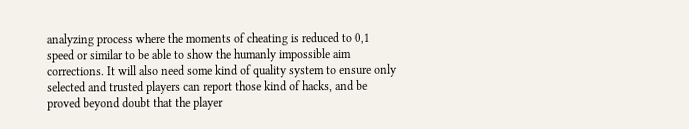analyzing process where the moments of cheating is reduced to 0,1 speed or similar to be able to show the humanly impossible aim corrections. It will also need some kind of quality system to ensure only selected and trusted players can report those kind of hacks, and be proved beyond doubt that the player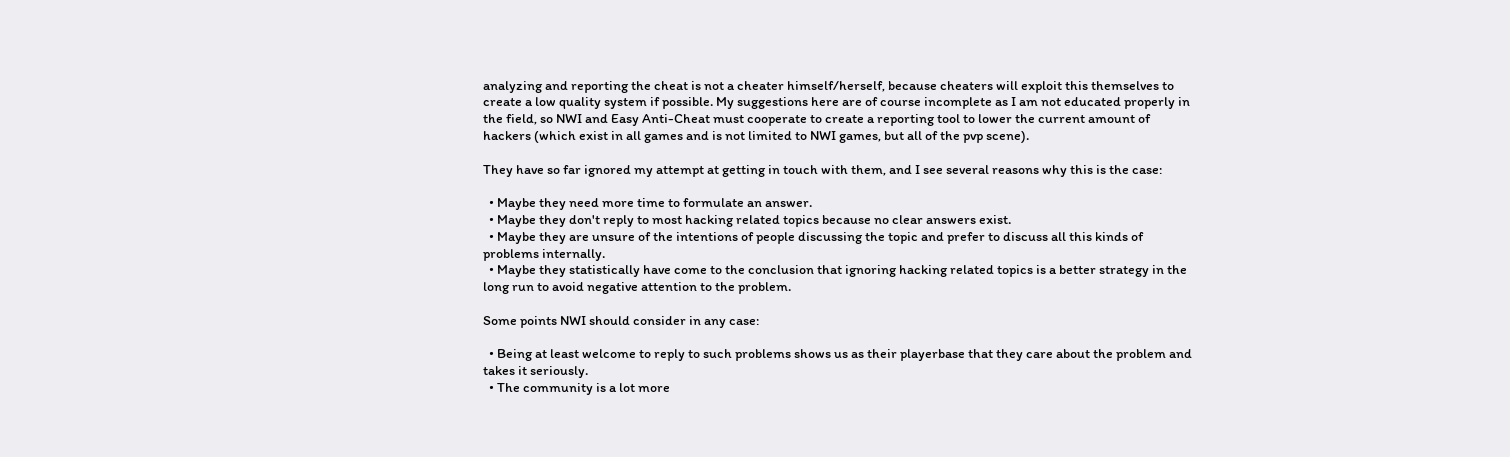analyzing and reporting the cheat is not a cheater himself/herself, because cheaters will exploit this themselves to create a low quality system if possible. My suggestions here are of course incomplete as I am not educated properly in the field, so NWI and Easy Anti-Cheat must cooperate to create a reporting tool to lower the current amount of hackers (which exist in all games and is not limited to NWI games, but all of the pvp scene).

They have so far ignored my attempt at getting in touch with them, and I see several reasons why this is the case:

  • Maybe they need more time to formulate an answer.
  • Maybe they don't reply to most hacking related topics because no clear answers exist.
  • Maybe they are unsure of the intentions of people discussing the topic and prefer to discuss all this kinds of problems internally.
  • Maybe they statistically have come to the conclusion that ignoring hacking related topics is a better strategy in the long run to avoid negative attention to the problem.

Some points NWI should consider in any case:

  • Being at least welcome to reply to such problems shows us as their playerbase that they care about the problem and takes it seriously.
  • The community is a lot more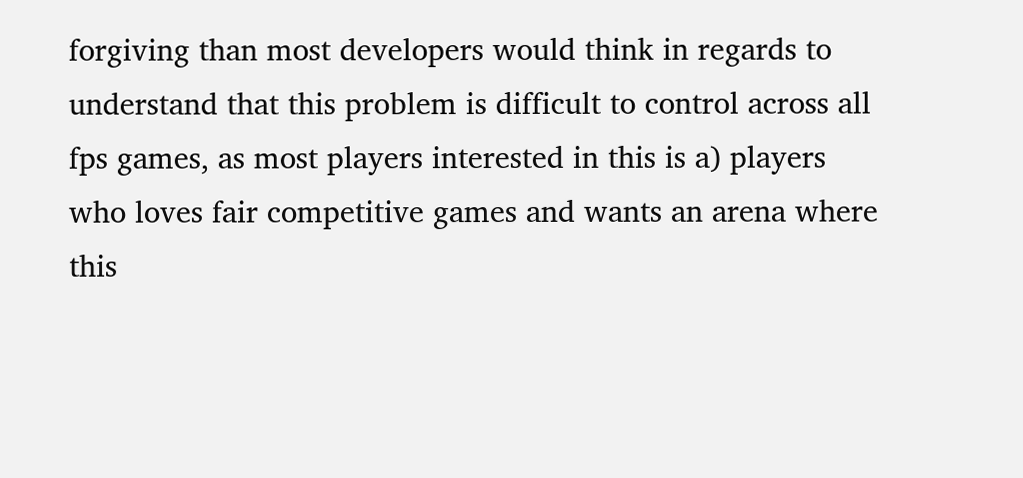forgiving than most developers would think in regards to understand that this problem is difficult to control across all fps games, as most players interested in this is a) players who loves fair competitive games and wants an arena where this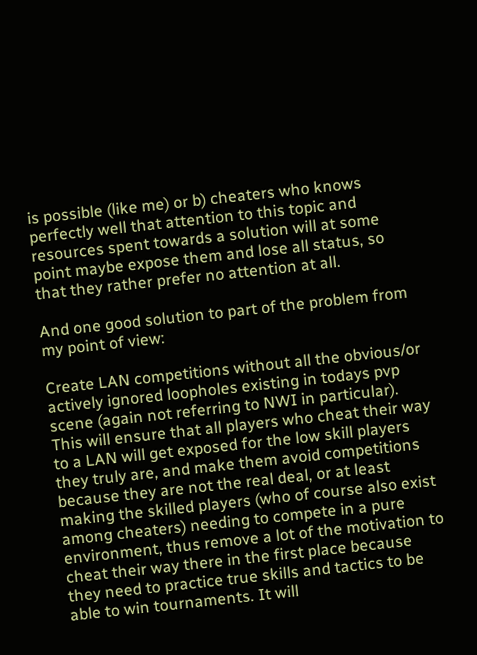is possible (like me) or b) cheaters who knows perfectly well that attention to this topic and resources spent towards a solution will at some point maybe expose them and lose all status, so that they rather prefer no attention at all.

And one good solution to part of the problem from my point of view:

Create LAN competitions without all the obvious/or actively ignored loopholes existing in todays pvp scene (again not referring to NWI in particular). This will ensure that all players who cheat their way to a LAN will get exposed for the low skill players they truly are, and make them avoid competitions because they are not the real deal, or at least making the skilled players (who of course also exist among cheaters) needing to compete in a pure environment, thus remove a lot of the motivation to cheat their way there in the first place because they need to practice true skills and tactics to be able to win tournaments. It will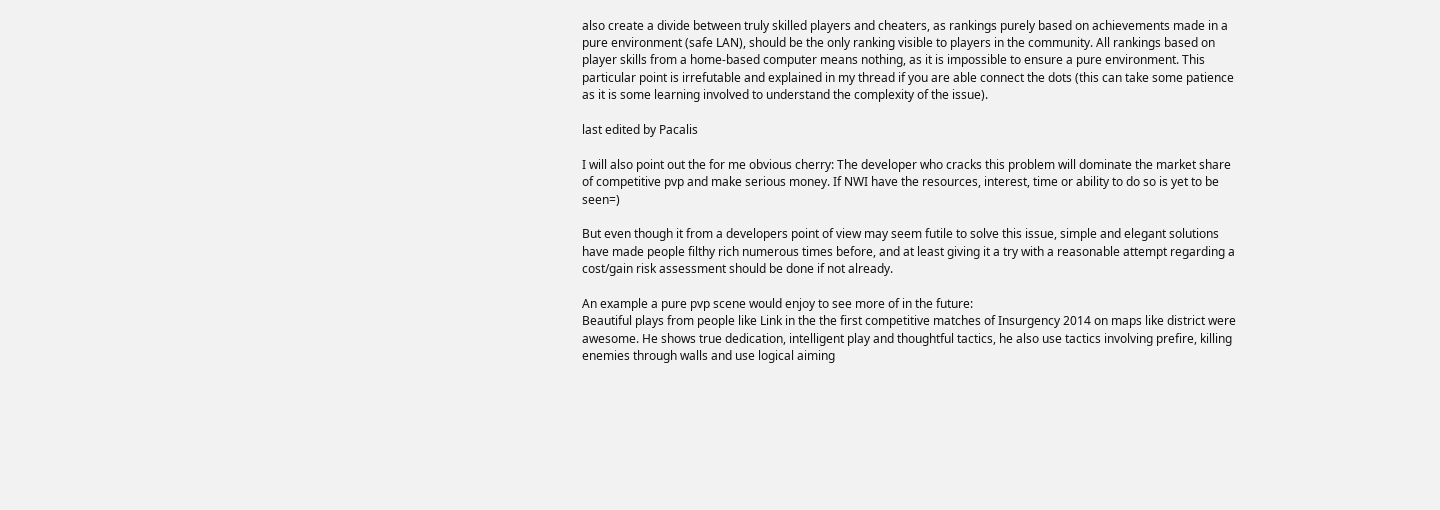also create a divide between truly skilled players and cheaters, as rankings purely based on achievements made in a pure environment (safe LAN), should be the only ranking visible to players in the community. All rankings based on player skills from a home-based computer means nothing, as it is impossible to ensure a pure environment. This particular point is irrefutable and explained in my thread if you are able connect the dots (this can take some patience as it is some learning involved to understand the complexity of the issue).

last edited by Pacalis

I will also point out the for me obvious cherry: The developer who cracks this problem will dominate the market share of competitive pvp and make serious money. If NWI have the resources, interest, time or ability to do so is yet to be seen=)

But even though it from a developers point of view may seem futile to solve this issue, simple and elegant solutions have made people filthy rich numerous times before, and at least giving it a try with a reasonable attempt regarding a cost/gain risk assessment should be done if not already.

An example a pure pvp scene would enjoy to see more of in the future:
Beautiful plays from people like Link in the the first competitive matches of Insurgency 2014 on maps like district were awesome. He shows true dedication, intelligent play and thoughtful tactics, he also use tactics involving prefire, killing enemies through walls and use logical aiming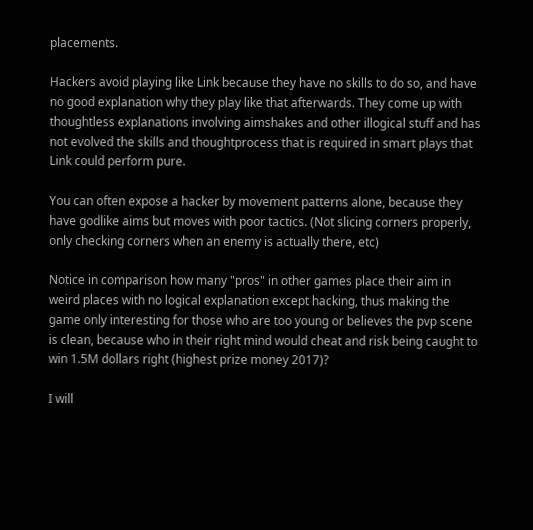placements.

Hackers avoid playing like Link because they have no skills to do so, and have no good explanation why they play like that afterwards. They come up with thoughtless explanations involving aimshakes and other illogical stuff and has not evolved the skills and thoughtprocess that is required in smart plays that Link could perform pure.

You can often expose a hacker by movement patterns alone, because they have godlike aims but moves with poor tactics. (Not slicing corners properly, only checking corners when an enemy is actually there, etc)

Notice in comparison how many "pros" in other games place their aim in weird places with no logical explanation except hacking, thus making the game only interesting for those who are too young or believes the pvp scene is clean, because who in their right mind would cheat and risk being caught to win 1.5M dollars right (highest prize money 2017)?

I will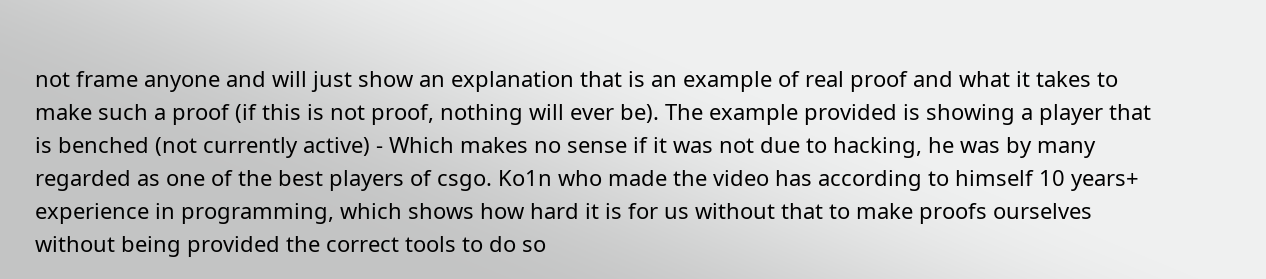not frame anyone and will just show an explanation that is an example of real proof and what it takes to make such a proof (if this is not proof, nothing will ever be). The example provided is showing a player that is benched (not currently active) - Which makes no sense if it was not due to hacking, he was by many regarded as one of the best players of csgo. Ko1n who made the video has according to himself 10 years+ experience in programming, which shows how hard it is for us without that to make proofs ourselves without being provided the correct tools to do so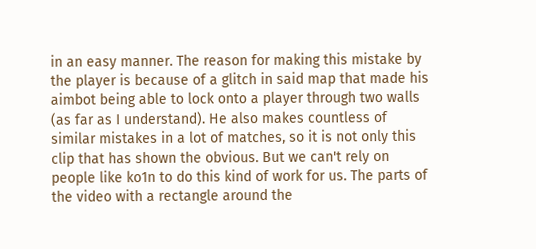in an easy manner. The reason for making this mistake by the player is because of a glitch in said map that made his aimbot being able to lock onto a player through two walls (as far as I understand). He also makes countless of similar mistakes in a lot of matches, so it is not only this clip that has shown the obvious. But we can't rely on people like ko1n to do this kind of work for us. The parts of the video with a rectangle around the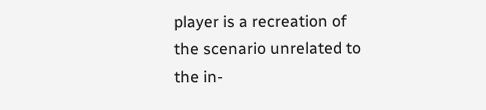player is a recreation of the scenario unrelated to the in-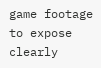game footage to expose clearly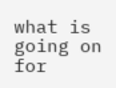what is going on for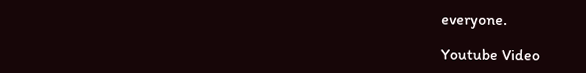everyone.

Youtube Video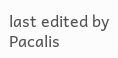last edited by Pacalis